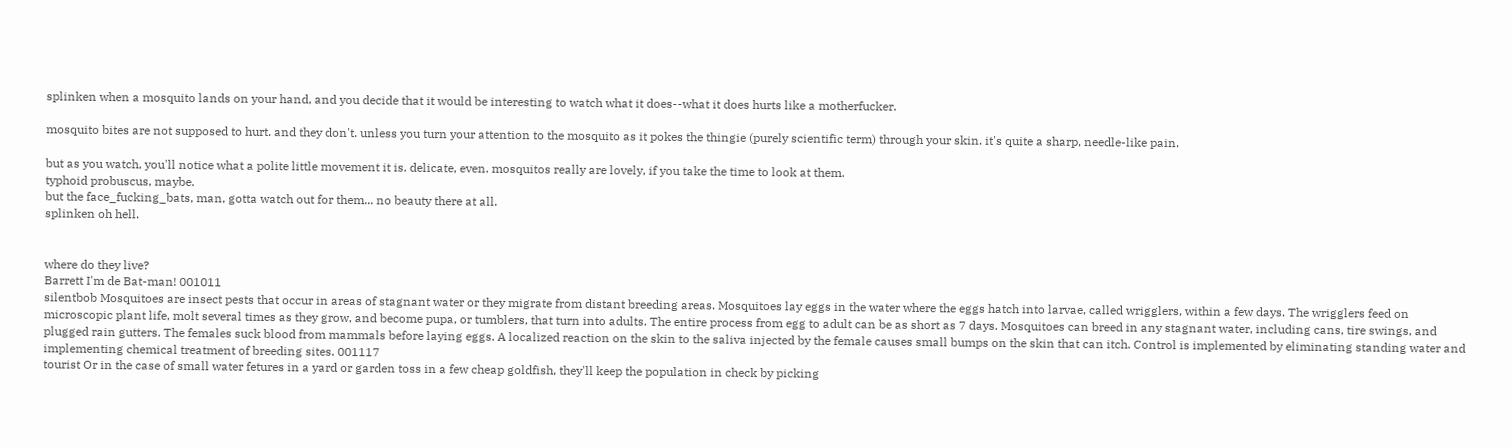splinken when a mosquito lands on your hand, and you decide that it would be interesting to watch what it does--what it does hurts like a motherfucker.

mosquito bites are not supposed to hurt. and they don't. unless you turn your attention to the mosquito as it pokes the thingie (purely scientific term) through your skin. it's quite a sharp, needle-like pain.

but as you watch, you'll notice what a polite little movement it is. delicate, even. mosquitos really are lovely, if you take the time to look at them.
typhoid probuscus, maybe.
but the face_fucking_bats, man, gotta watch out for them... no beauty there at all.
splinken oh hell.


where do they live?
Barrett I'm de Bat-man! 001011
silentbob Mosquitoes are insect pests that occur in areas of stagnant water or they migrate from distant breeding areas. Mosquitoes lay eggs in the water where the eggs hatch into larvae, called wrigglers, within a few days. The wrigglers feed on microscopic plant life, molt several times as they grow, and become pupa, or tumblers, that turn into adults. The entire process from egg to adult can be as short as 7 days. Mosquitoes can breed in any stagnant water, including cans, tire swings, and plugged rain gutters. The females suck blood from mammals before laying eggs. A localized reaction on the skin to the saliva injected by the female causes small bumps on the skin that can itch. Control is implemented by eliminating standing water and implementing chemical treatment of breeding sites. 001117
tourist Or in the case of small water fetures in a yard or garden toss in a few cheap goldfish, they'll keep the population in check by picking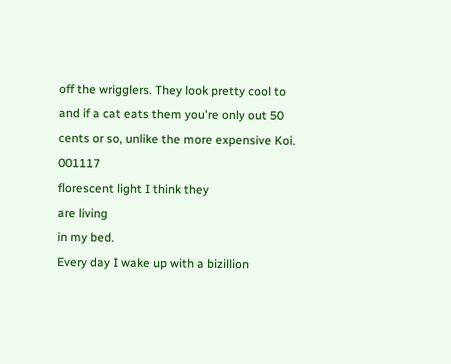off the wrigglers. They look pretty cool to and if a cat eats them you're only out 50 cents or so, unlike the more expensive Koi. 001117
florescent light I think they
are living
in my bed.
Every day I wake up with a bizillion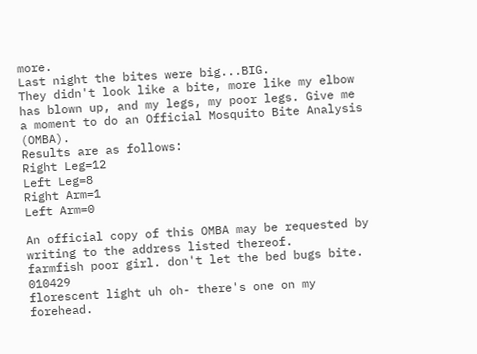more.
Last night the bites were big...BIG.
They didn't look like a bite, more like my elbow has blown up, and my legs, my poor legs. Give me a moment to do an Official Mosquito Bite Analysis (OMBA).
Results are as follows:
Right Leg=12
Left Leg=8
Right Arm=1
Left Arm=0

An official copy of this OMBA may be requested by writing to the address listed thereof.
farmfish poor girl. don't let the bed bugs bite. 010429
florescent light uh oh- there's one on my forehead.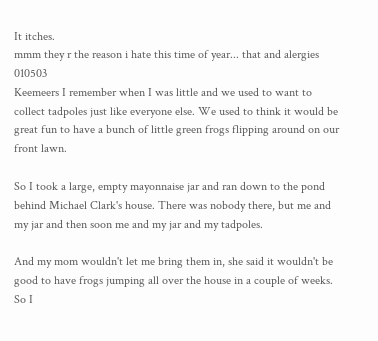It itches.
mmm they r the reason i hate this time of year... that and alergies 010503
Keemeers I remember when I was little and we used to want to collect tadpoles just like everyone else. We used to think it would be great fun to have a bunch of little green frogs flipping around on our front lawn.

So I took a large, empty mayonnaise jar and ran down to the pond behind Michael Clark's house. There was nobody there, but me and my jar and then soon me and my jar and my tadpoles.

And my mom wouldn't let me bring them in, she said it wouldn't be good to have frogs jumping all over the house in a couple of weeks. So I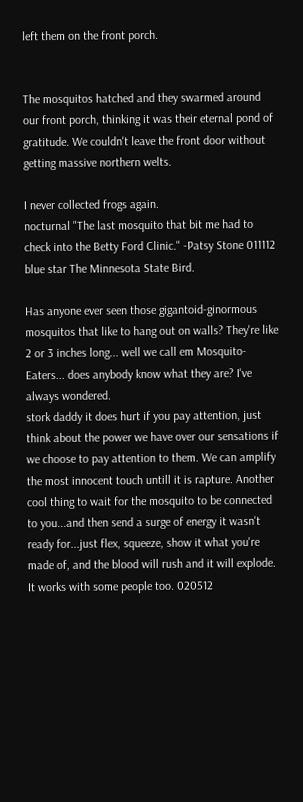left them on the front porch.


The mosquitos hatched and they swarmed around our front porch, thinking it was their eternal pond of gratitude. We couldn't leave the front door without getting massive northern welts.

I never collected frogs again.
nocturnal "The last mosquito that bit me had to check into the Betty Ford Clinic." -Patsy Stone 011112
blue star The Minnesota State Bird.

Has anyone ever seen those gigantoid-ginormous mosquitos that like to hang out on walls? They're like 2 or 3 inches long... well we call em Mosquito-Eaters... does anybody know what they are? I've always wondered.
stork daddy it does hurt if you pay attention, just think about the power we have over our sensations if we choose to pay attention to them. We can amplify the most innocent touch untill it is rapture. Another cool thing to wait for the mosquito to be connected to you...and then send a surge of energy it wasn't ready for...just flex, squeeze, show it what you're made of, and the blood will rush and it will explode. It works with some people too. 020512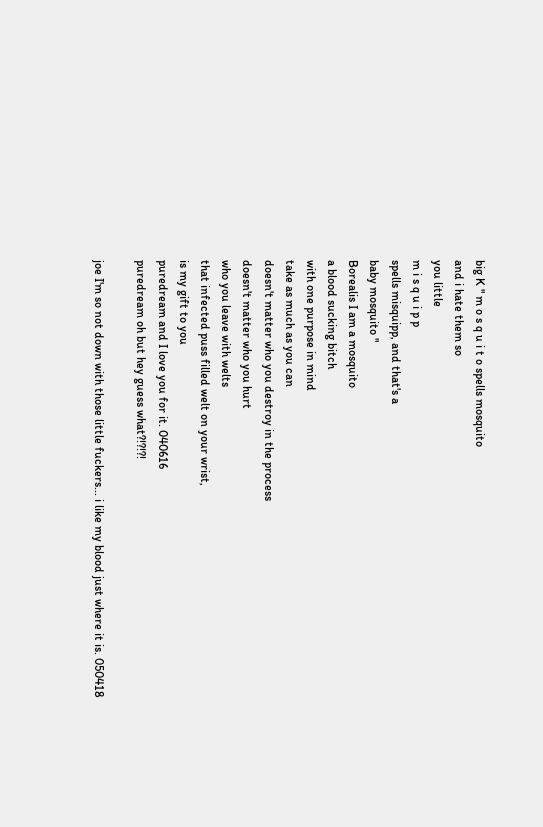big K " m o s q u i t o spells mosquito
and i hate them so
you little
m i s q u i p p
spells misquipp, and that's a
baby mosquito "
Borealis I am a mosquito
a blood sucking bitch
with one purpose in mind
take as much as you can
doesn't matter who you destroy in the process
doesn't matter who you hurt
who you leave with welts
that infected puss filled welt on your wrist,
is my gift to you
puredream and I love you for it. 040616
puredream oh but hey guess what?!?!?!

joe I'm so not down with those little fuckers... i like my blood just where it is. 050418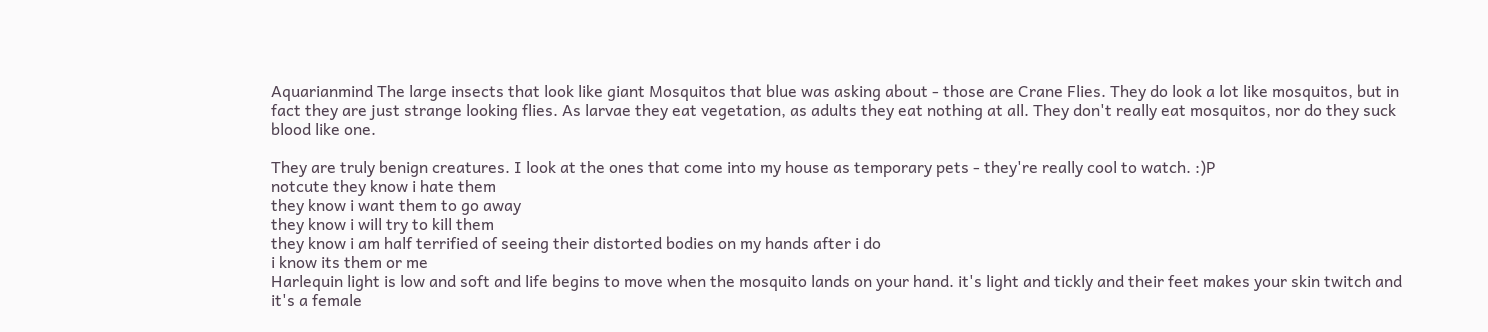Aquarianmind The large insects that look like giant Mosquitos that blue was asking about - those are Crane Flies. They do look a lot like mosquitos, but in fact they are just strange looking flies. As larvae they eat vegetation, as adults they eat nothing at all. They don't really eat mosquitos, nor do they suck blood like one.

They are truly benign creatures. I look at the ones that come into my house as temporary pets - they're really cool to watch. :)P
notcute they know i hate them
they know i want them to go away
they know i will try to kill them
they know i am half terrified of seeing their distorted bodies on my hands after i do
i know its them or me
Harlequin light is low and soft and life begins to move when the mosquito lands on your hand. it's light and tickly and their feet makes your skin twitch and it's a female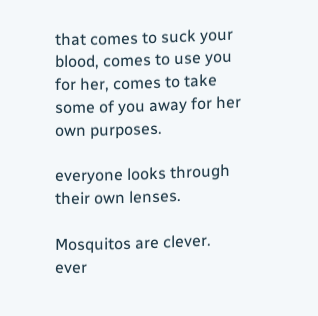that comes to suck your blood, comes to use you for her, comes to take some of you away for her own purposes.

everyone looks through their own lenses.

Mosquitos are clever.
ever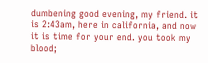dumbening good evening, my friend. it is 2:43am, here in california, and now it is time for your end. you took my blood;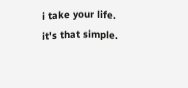i take your life. it's that simple.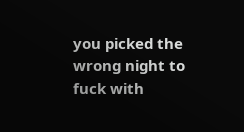you picked the wrong night to fuck with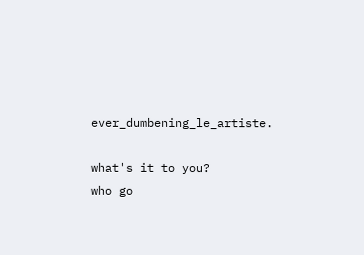ever_dumbening_le_artiste.

what's it to you?
who go